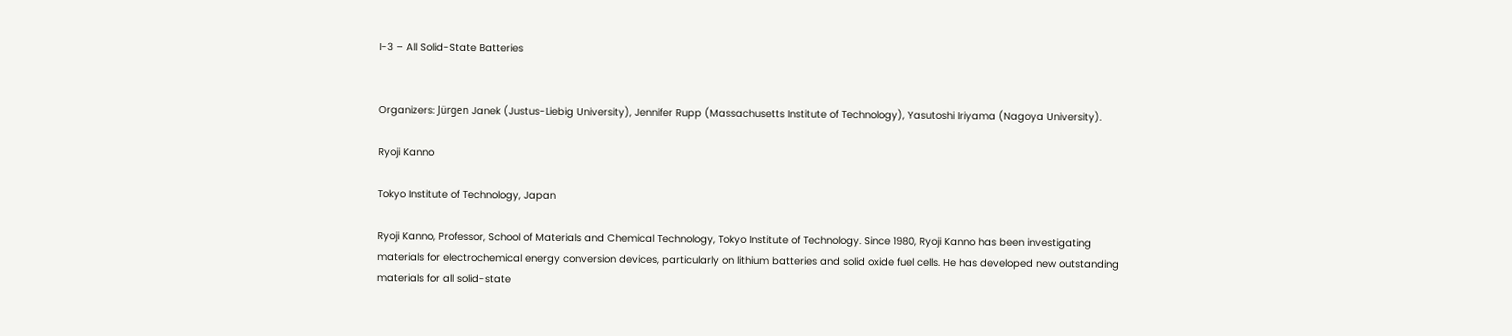I-3 – All Solid-State Batteries


Organizers: Jürgen Janek (Justus-Liebig University), Jennifer Rupp (Massachusetts Institute of Technology), Yasutoshi Iriyama (Nagoya University).

Ryoji Kanno

Tokyo Institute of Technology, Japan

Ryoji Kanno, Professor, School of Materials and Chemical Technology, Tokyo Institute of Technology. Since 1980, Ryoji Kanno has been investigating materials for electrochemical energy conversion devices, particularly on lithium batteries and solid oxide fuel cells. He has developed new outstanding materials for all solid-state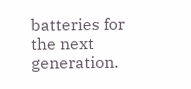batteries for the next generation.